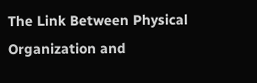The Link Between Physical Organization and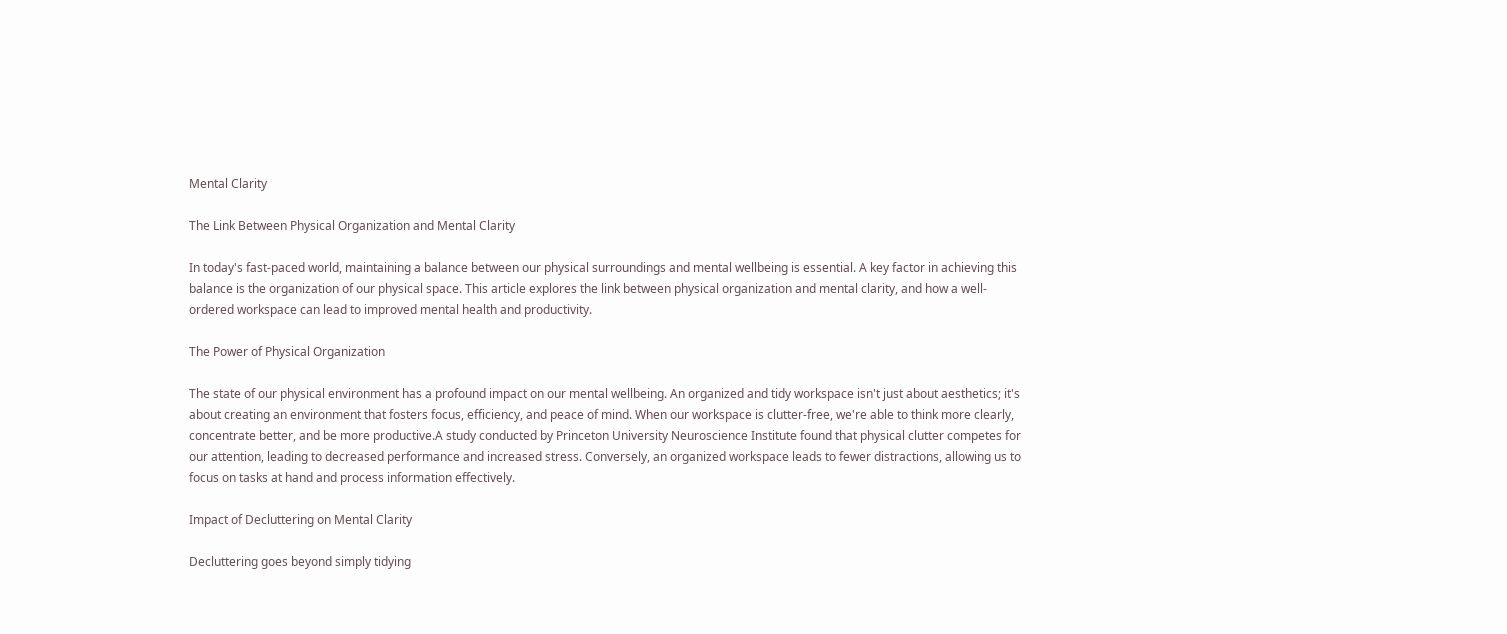Mental Clarity

The Link Between Physical Organization and Mental Clarity

In today's fast-paced world, maintaining a balance between our physical surroundings and mental wellbeing is essential. A key factor in achieving this balance is the organization of our physical space. This article explores the link between physical organization and mental clarity, and how a well-ordered workspace can lead to improved mental health and productivity.

The Power of Physical Organization

The state of our physical environment has a profound impact on our mental wellbeing. An organized and tidy workspace isn't just about aesthetics; it's about creating an environment that fosters focus, efficiency, and peace of mind. When our workspace is clutter-free, we're able to think more clearly, concentrate better, and be more productive.A study conducted by Princeton University Neuroscience Institute found that physical clutter competes for our attention, leading to decreased performance and increased stress. Conversely, an organized workspace leads to fewer distractions, allowing us to focus on tasks at hand and process information effectively.

Impact of Decluttering on Mental Clarity

Decluttering goes beyond simply tidying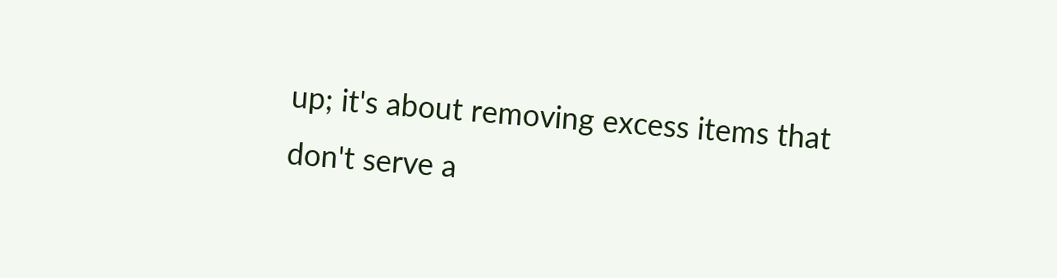up; it's about removing excess items that don't serve a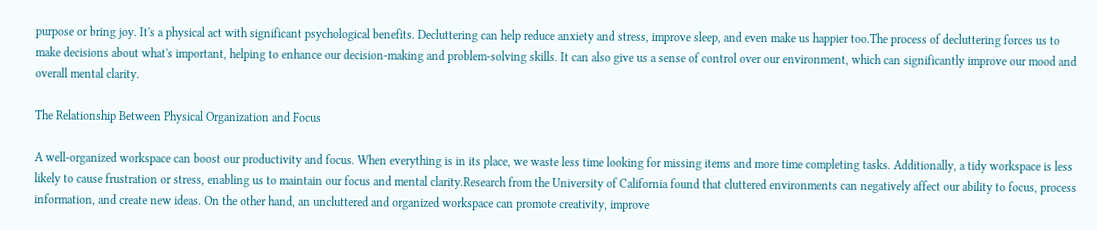purpose or bring joy. It's a physical act with significant psychological benefits. Decluttering can help reduce anxiety and stress, improve sleep, and even make us happier too.The process of decluttering forces us to make decisions about what's important, helping to enhance our decision-making and problem-solving skills. It can also give us a sense of control over our environment, which can significantly improve our mood and overall mental clarity.

The Relationship Between Physical Organization and Focus

A well-organized workspace can boost our productivity and focus. When everything is in its place, we waste less time looking for missing items and more time completing tasks. Additionally, a tidy workspace is less likely to cause frustration or stress, enabling us to maintain our focus and mental clarity.Research from the University of California found that cluttered environments can negatively affect our ability to focus, process information, and create new ideas. On the other hand, an uncluttered and organized workspace can promote creativity, improve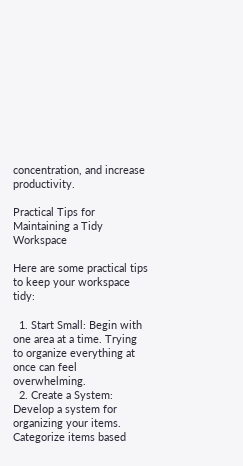concentration, and increase productivity.

Practical Tips for Maintaining a Tidy Workspace

Here are some practical tips to keep your workspace tidy:

  1. Start Small: Begin with one area at a time. Trying to organize everything at once can feel overwhelming.
  2. Create a System: Develop a system for organizing your items. Categorize items based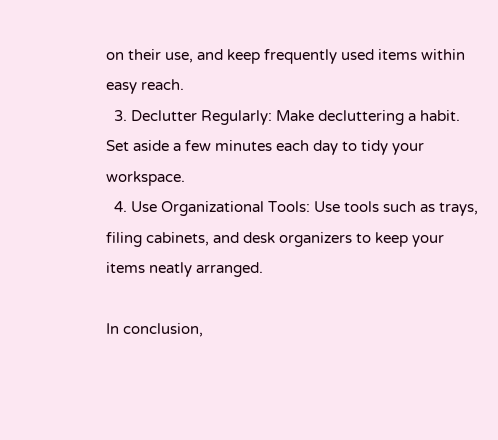on their use, and keep frequently used items within easy reach.
  3. Declutter Regularly: Make decluttering a habit. Set aside a few minutes each day to tidy your workspace.
  4. Use Organizational Tools: Use tools such as trays, filing cabinets, and desk organizers to keep your items neatly arranged.

In conclusion,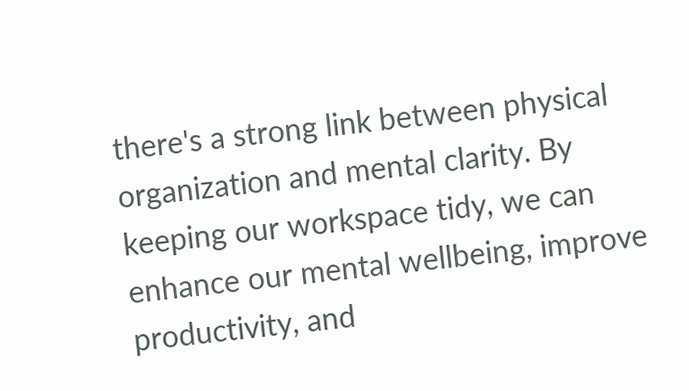there's a strong link between physical organization and mental clarity. By keeping our workspace tidy, we can enhance our mental wellbeing, improve productivity, and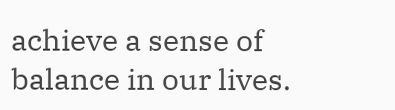achieve a sense of balance in our lives.